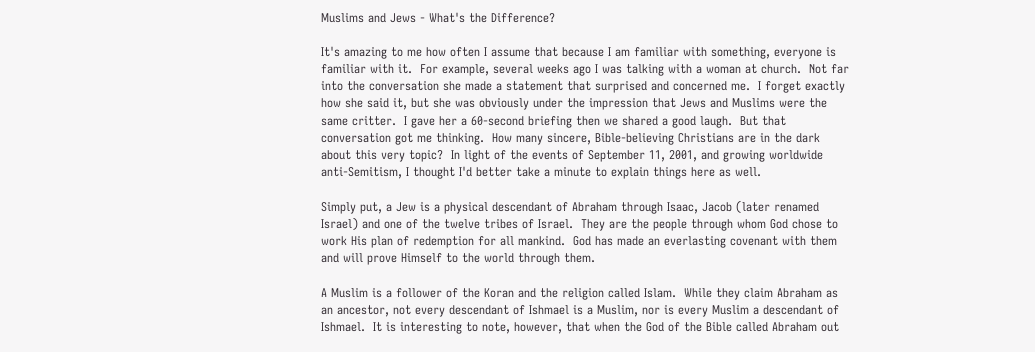Muslims and Jews - What's the Difference?

It's amazing to me how often I assume that because I am familiar with something, everyone is familiar with it.  For example, several weeks ago I was talking with a woman at church.  Not far into the conversation she made a statement that surprised and concerned me.  I forget exactly how she said it, but she was obviously under the impression that Jews and Muslims were the same critter.  I gave her a 60-second briefing then we shared a good laugh.  But that conversation got me thinking.  How many sincere, Bible-believing Christians are in the dark about this very topic?  In light of the events of September 11, 2001, and growing worldwide anti-Semitism, I thought I'd better take a minute to explain things here as well.

Simply put, a Jew is a physical descendant of Abraham through Isaac, Jacob (later renamed Israel) and one of the twelve tribes of Israel.  They are the people through whom God chose to work His plan of redemption for all mankind.  God has made an everlasting covenant with them and will prove Himself to the world through them.

A Muslim is a follower of the Koran and the religion called Islam.  While they claim Abraham as an ancestor, not every descendant of Ishmael is a Muslim, nor is every Muslim a descendant of Ishmael.  It is interesting to note, however, that when the God of the Bible called Abraham out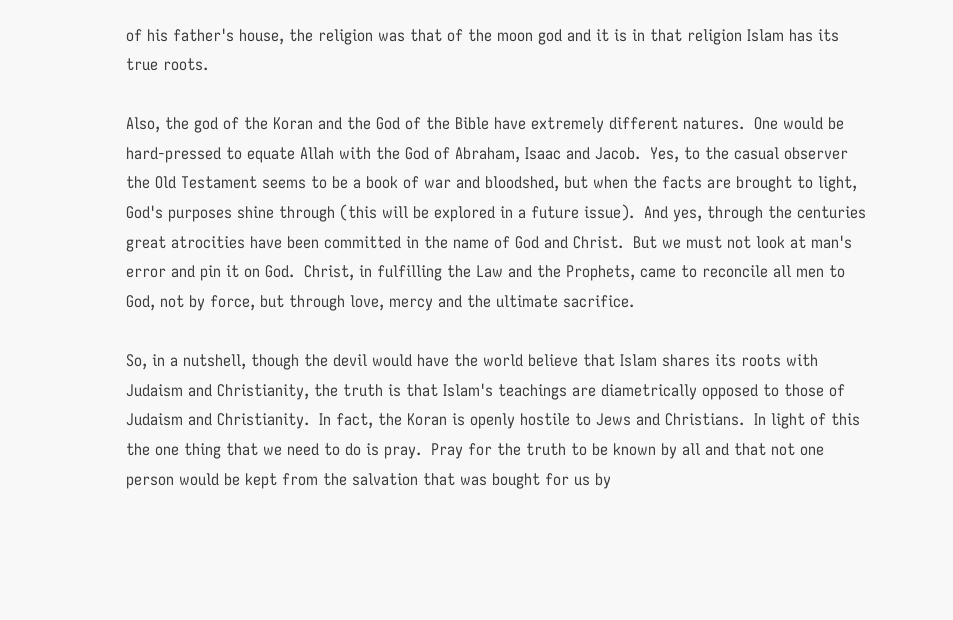of his father's house, the religion was that of the moon god and it is in that religion Islam has its true roots.

Also, the god of the Koran and the God of the Bible have extremely different natures.  One would be hard-pressed to equate Allah with the God of Abraham, Isaac and Jacob.  Yes, to the casual observer the Old Testament seems to be a book of war and bloodshed, but when the facts are brought to light, God's purposes shine through (this will be explored in a future issue).  And yes, through the centuries great atrocities have been committed in the name of God and Christ.  But we must not look at man's error and pin it on God.  Christ, in fulfilling the Law and the Prophets, came to reconcile all men to God, not by force, but through love, mercy and the ultimate sacrifice.

So, in a nutshell, though the devil would have the world believe that Islam shares its roots with Judaism and Christianity, the truth is that Islam's teachings are diametrically opposed to those of Judaism and Christianity.  In fact, the Koran is openly hostile to Jews and Christians.  In light of this the one thing that we need to do is pray.  Pray for the truth to be known by all and that not one person would be kept from the salvation that was bought for us by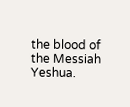the blood of the Messiah Yeshua.